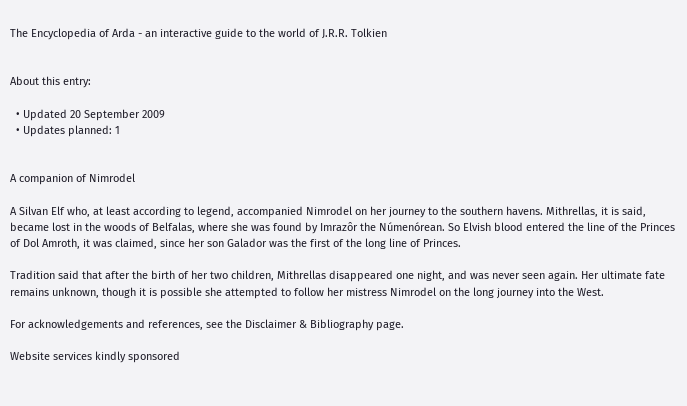The Encyclopedia of Arda - an interactive guide to the world of J.R.R. Tolkien


About this entry:

  • Updated 20 September 2009
  • Updates planned: 1


A companion of Nimrodel

A Silvan Elf who, at least according to legend, accompanied Nimrodel on her journey to the southern havens. Mithrellas, it is said, became lost in the woods of Belfalas, where she was found by Imrazôr the Númenórean. So Elvish blood entered the line of the Princes of Dol Amroth, it was claimed, since her son Galador was the first of the long line of Princes.

Tradition said that after the birth of her two children, Mithrellas disappeared one night, and was never seen again. Her ultimate fate remains unknown, though it is possible she attempted to follow her mistress Nimrodel on the long journey into the West.

For acknowledgements and references, see the Disclaimer & Bibliography page.

Website services kindly sponsored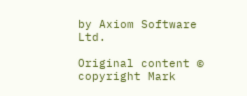by Axiom Software Ltd.

Original content © copyright Mark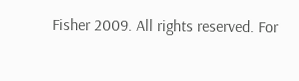Fisher 2009. All rights reserved. For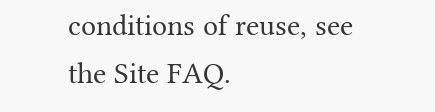conditions of reuse, see the Site FAQ.